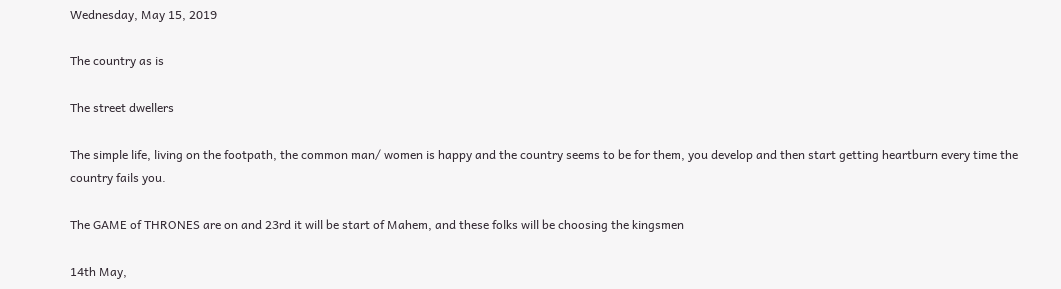Wednesday, May 15, 2019

The country as is

The street dwellers

The simple life, living on the footpath, the common man/ women is happy and the country seems to be for them, you develop and then start getting heartburn every time the country fails you.

The GAME of THRONES are on and 23rd it will be start of Mahem, and these folks will be choosing the kingsmen

14th May,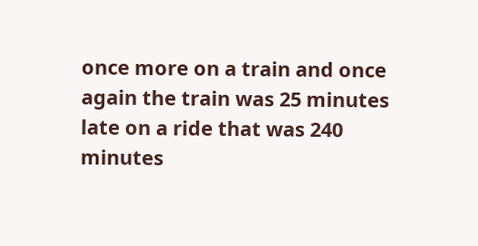once more on a train and once again the train was 25 minutes late on a ride that was 240 minutes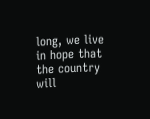long, we live in hope that the country will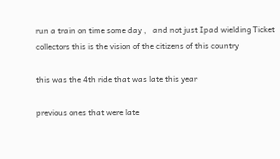run a train on time some day ,   and not just Ipad wielding Ticket collectors this is the vision of the citizens of this country

this was the 4th ride that was late this year

previous ones that were late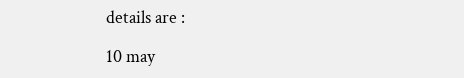details are :

10 may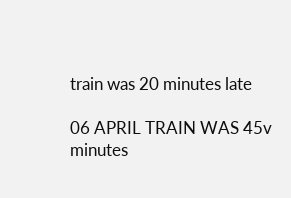train was 20 minutes late

06 APRIL TRAIN WAS 45v minutes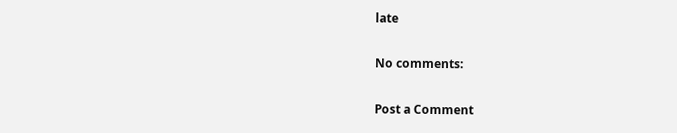late

No comments:

Post a Comment